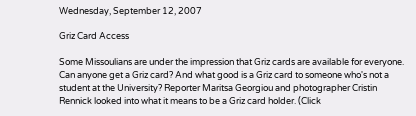Wednesday, September 12, 2007

Griz Card Access

Some Missoulians are under the impression that Griz cards are available for everyone. Can anyone get a Griz card? And what good is a Griz card to someone who's not a student at the University? Reporter Maritsa Georgiou and photographer Cristin Rennick looked into what it means to be a Griz card holder. (Click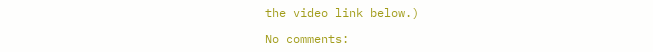the video link below.)

No comments: